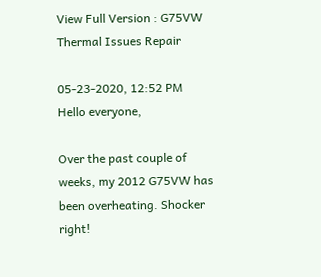View Full Version : G75VW Thermal Issues Repair

05-23-2020, 12:52 PM
Hello everyone,

Over the past couple of weeks, my 2012 G75VW has been overheating. Shocker right!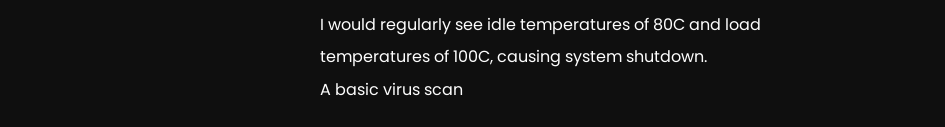I would regularly see idle temperatures of 80C and load temperatures of 100C, causing system shutdown.
A basic virus scan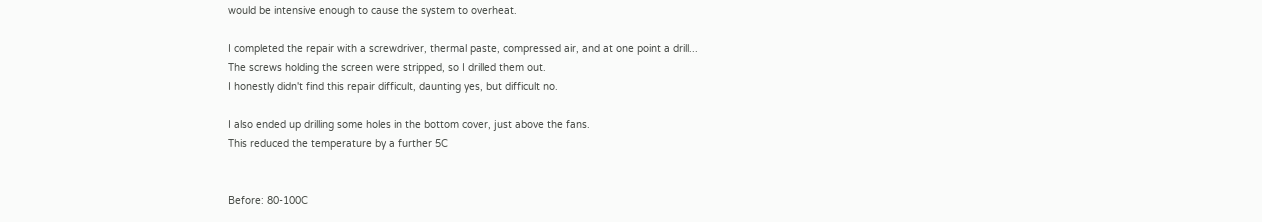would be intensive enough to cause the system to overheat.

I completed the repair with a screwdriver, thermal paste, compressed air, and at one point a drill...
The screws holding the screen were stripped, so I drilled them out.
I honestly didn't find this repair difficult, daunting yes, but difficult no.

I also ended up drilling some holes in the bottom cover, just above the fans.
This reduced the temperature by a further 5C


Before: 80-100C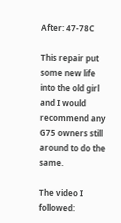After: 47-78C

This repair put some new life into the old girl and I would recommend any G75 owners still around to do the same.

The video I followed: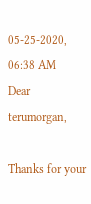05-25-2020, 06:38 AM
Dear terumorgan,

Thanks for your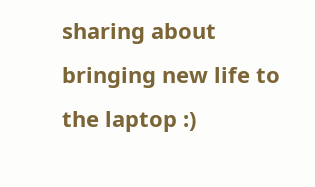sharing about bringing new life to the laptop :)